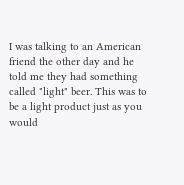I was talking to an American friend the other day and he told me they had something called "light" beer. This was to be a light product just as you would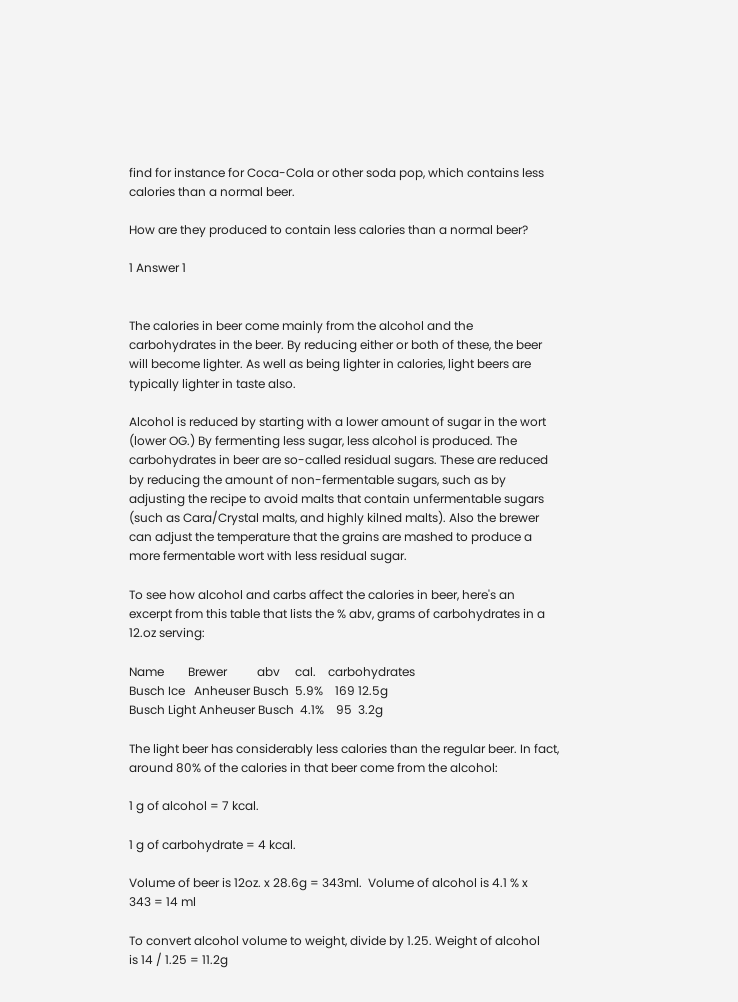find for instance for Coca-Cola or other soda pop, which contains less calories than a normal beer.

How are they produced to contain less calories than a normal beer?

1 Answer 1


The calories in beer come mainly from the alcohol and the carbohydrates in the beer. By reducing either or both of these, the beer will become lighter. As well as being lighter in calories, light beers are typically lighter in taste also.

Alcohol is reduced by starting with a lower amount of sugar in the wort (lower OG.) By fermenting less sugar, less alcohol is produced. The carbohydrates in beer are so-called residual sugars. These are reduced by reducing the amount of non-fermentable sugars, such as by adjusting the recipe to avoid malts that contain unfermentable sugars (such as Cara/Crystal malts, and highly kilned malts). Also the brewer can adjust the temperature that the grains are mashed to produce a more fermentable wort with less residual sugar.

To see how alcohol and carbs affect the calories in beer, here's an excerpt from this table that lists the % abv, grams of carbohydrates in a 12.oz serving:

Name        Brewer          abv     cal.    carbohydrates
Busch Ice   Anheuser Busch  5.9%    169 12.5g
Busch Light Anheuser Busch  4.1%    95  3.2g

The light beer has considerably less calories than the regular beer. In fact, around 80% of the calories in that beer come from the alcohol:

1 g of alcohol = 7 kcal.

1 g of carbohydrate = 4 kcal.

Volume of beer is 12oz. x 28.6g = 343ml.  Volume of alcohol is 4.1 % x
343 = 14 ml

To convert alcohol volume to weight, divide by 1.25. Weight of alcohol
is 14 / 1.25 = 11.2g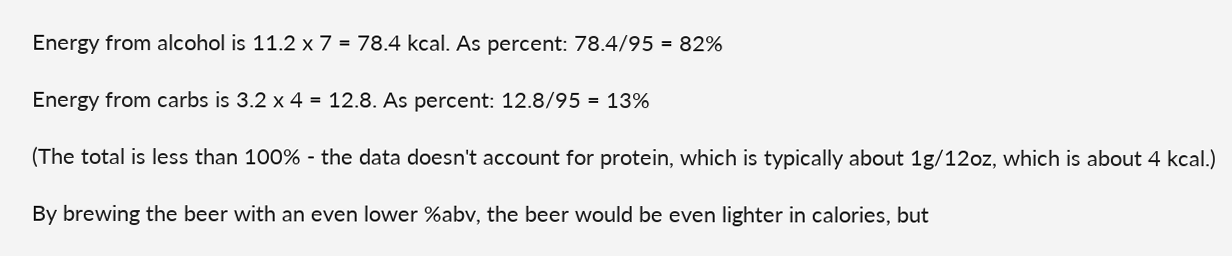Energy from alcohol is 11.2 x 7 = 78.4 kcal. As percent: 78.4/95 = 82%

Energy from carbs is 3.2 x 4 = 12.8. As percent: 12.8/95 = 13%

(The total is less than 100% - the data doesn't account for protein, which is typically about 1g/12oz, which is about 4 kcal.)

By brewing the beer with an even lower %abv, the beer would be even lighter in calories, but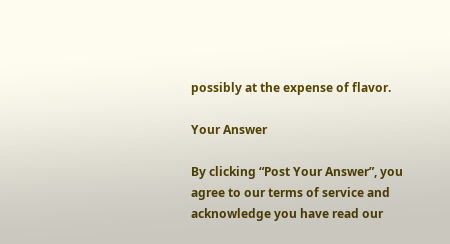possibly at the expense of flavor.

Your Answer

By clicking “Post Your Answer”, you agree to our terms of service and acknowledge you have read our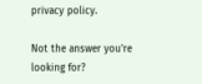privacy policy.

Not the answer you're looking for?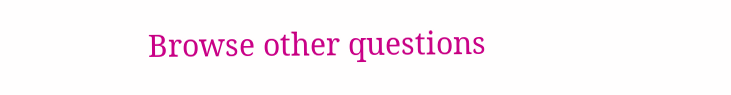Browse other questions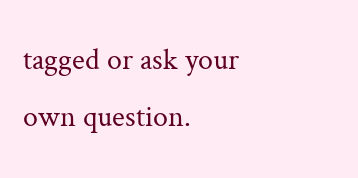tagged or ask your own question.